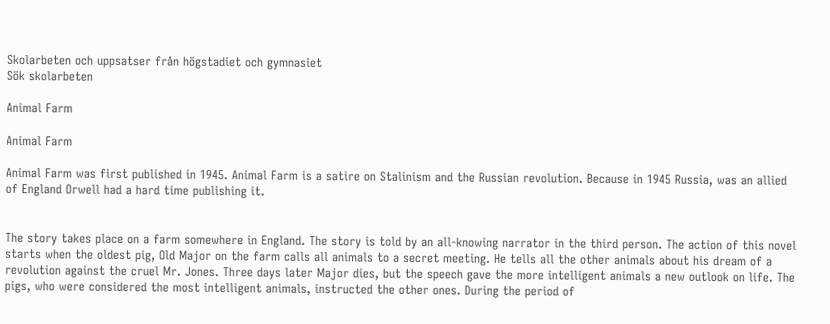Skolarbeten och uppsatser från högstadiet och gymnasiet
Sök skolarbeten

Animal Farm

Animal Farm

Animal Farm was first published in 1945. Animal Farm is a satire on Stalinism and the Russian revolution. Because in 1945 Russia, was an allied of England Orwell had a hard time publishing it.


The story takes place on a farm somewhere in England. The story is told by an all-knowing narrator in the third person. The action of this novel starts when the oldest pig, Old Major on the farm calls all animals to a secret meeting. He tells all the other animals about his dream of a revolution against the cruel Mr. Jones. Three days later Major dies, but the speech gave the more intelligent animals a new outlook on life. The pigs, who were considered the most intelligent animals, instructed the other ones. During the period of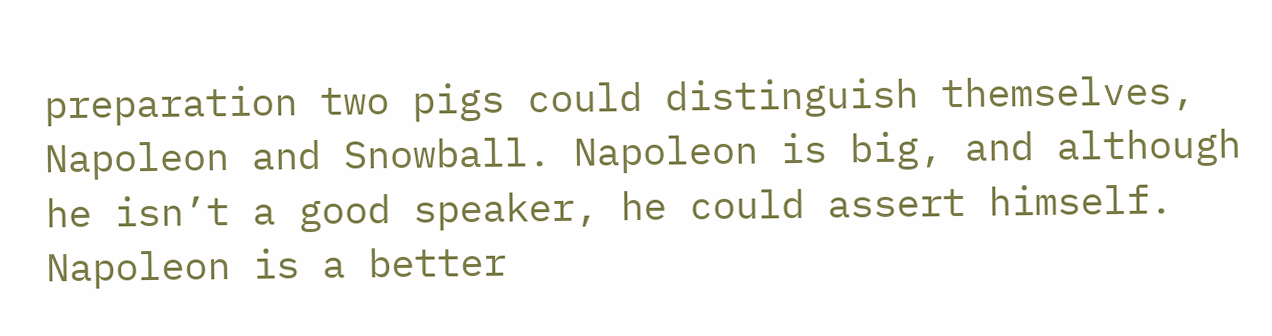preparation two pigs could distinguish themselves, Napoleon and Snowball. Napoleon is big, and although he isn’t a good speaker, he could assert himself. Napoleon is a better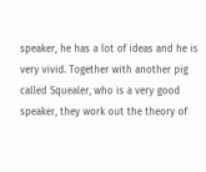speaker, he has a lot of ideas and he is very vivid. Together with another pig called Squealer, who is a very good speaker, they work out the theory of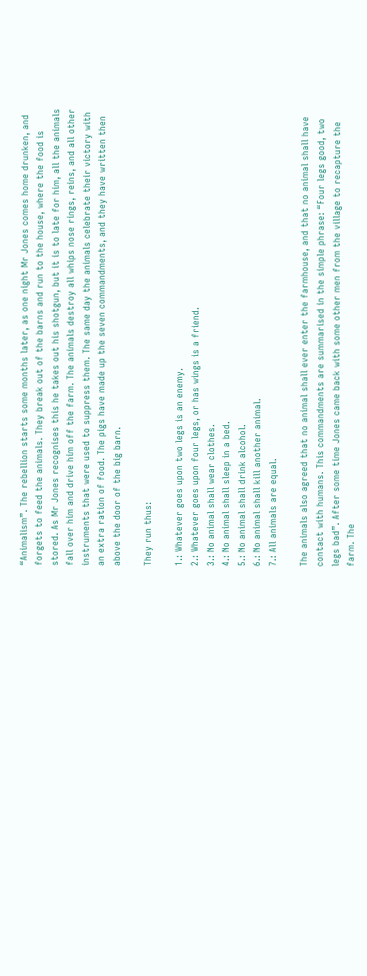“Animalism”. The rebellion starts some months later, as one night Mr Jones comes home drunken, and forgets to feed the animals. They break out of the barns and run to the house, where the food is stored. As Mr Jones recognises this he takes out his shotgun, but it is to late for him, all the animals fall over him and drive him off the farm. The animals destroy all whips nose rings, reins, and all other instruments that were used to suppress them. The same day the animals celebrate their victory with an extra ration of food. The pigs have made up the seven commandments, and they have written then above the door of the big barn.

They run thus:

1.: Whatever goes upon two legs is an enemy.
2.: Whatever goes upon four legs, or has wings is a friend.
3.: No animal shall wear clothes.
4.: No animal shall sleep in a bed.
5.: No animal shall drink alcohol.
6.: No animal shall kill another animal.
7.: All animals are equal.

The animals also agreed that no animal shall ever enter the farmhouse, and that no animal shall have contact with humans. This commandments are summarised in the simple phrase: “Four legs good, two legs bad”. After some time Jones came back with some other men from the village to recapture the farm. The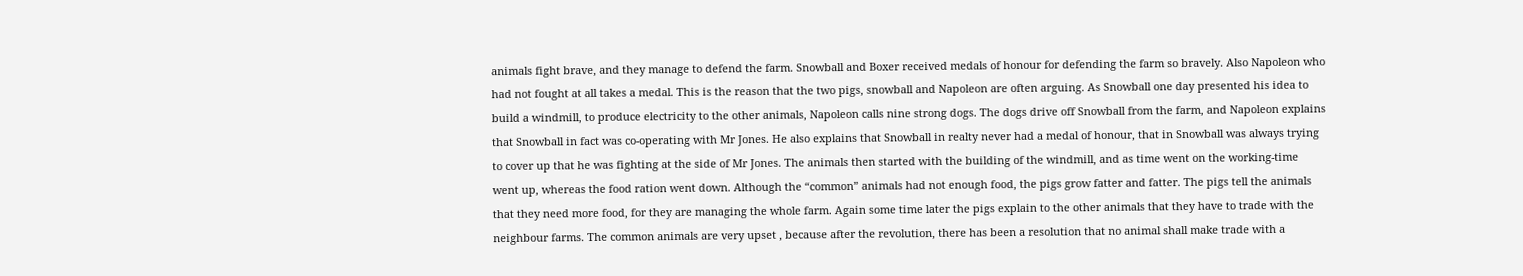animals fight brave, and they manage to defend the farm. Snowball and Boxer received medals of honour for defending the farm so bravely. Also Napoleon who had not fought at all takes a medal. This is the reason that the two pigs, snowball and Napoleon are often arguing. As Snowball one day presented his idea to build a windmill, to produce electricity to the other animals, Napoleon calls nine strong dogs. The dogs drive off Snowball from the farm, and Napoleon explains that Snowball in fact was co-operating with Mr Jones. He also explains that Snowball in realty never had a medal of honour, that in Snowball was always trying to cover up that he was fighting at the side of Mr Jones. The animals then started with the building of the windmill, and as time went on the working-time went up, whereas the food ration went down. Although the “common” animals had not enough food, the pigs grow fatter and fatter. The pigs tell the animals that they need more food, for they are managing the whole farm. Again some time later the pigs explain to the other animals that they have to trade with the neighbour farms. The common animals are very upset , because after the revolution, there has been a resolution that no animal shall make trade with a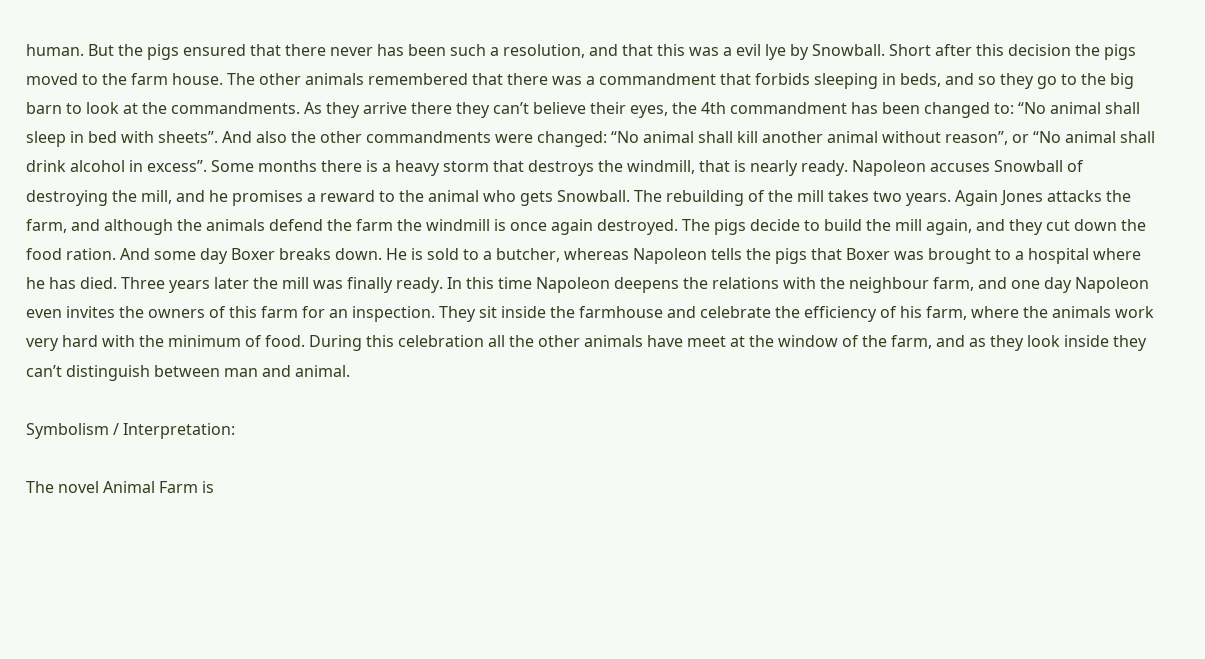human. But the pigs ensured that there never has been such a resolution, and that this was a evil lye by Snowball. Short after this decision the pigs moved to the farm house. The other animals remembered that there was a commandment that forbids sleeping in beds, and so they go to the big barn to look at the commandments. As they arrive there they can’t believe their eyes, the 4th commandment has been changed to: “No animal shall sleep in bed with sheets”. And also the other commandments were changed: “No animal shall kill another animal without reason”, or “No animal shall drink alcohol in excess”. Some months there is a heavy storm that destroys the windmill, that is nearly ready. Napoleon accuses Snowball of destroying the mill, and he promises a reward to the animal who gets Snowball. The rebuilding of the mill takes two years. Again Jones attacks the farm, and although the animals defend the farm the windmill is once again destroyed. The pigs decide to build the mill again, and they cut down the food ration. And some day Boxer breaks down. He is sold to a butcher, whereas Napoleon tells the pigs that Boxer was brought to a hospital where he has died. Three years later the mill was finally ready. In this time Napoleon deepens the relations with the neighbour farm, and one day Napoleon even invites the owners of this farm for an inspection. They sit inside the farmhouse and celebrate the efficiency of his farm, where the animals work very hard with the minimum of food. During this celebration all the other animals have meet at the window of the farm, and as they look inside they can’t distinguish between man and animal.

Symbolism / Interpretation:

The novel Animal Farm is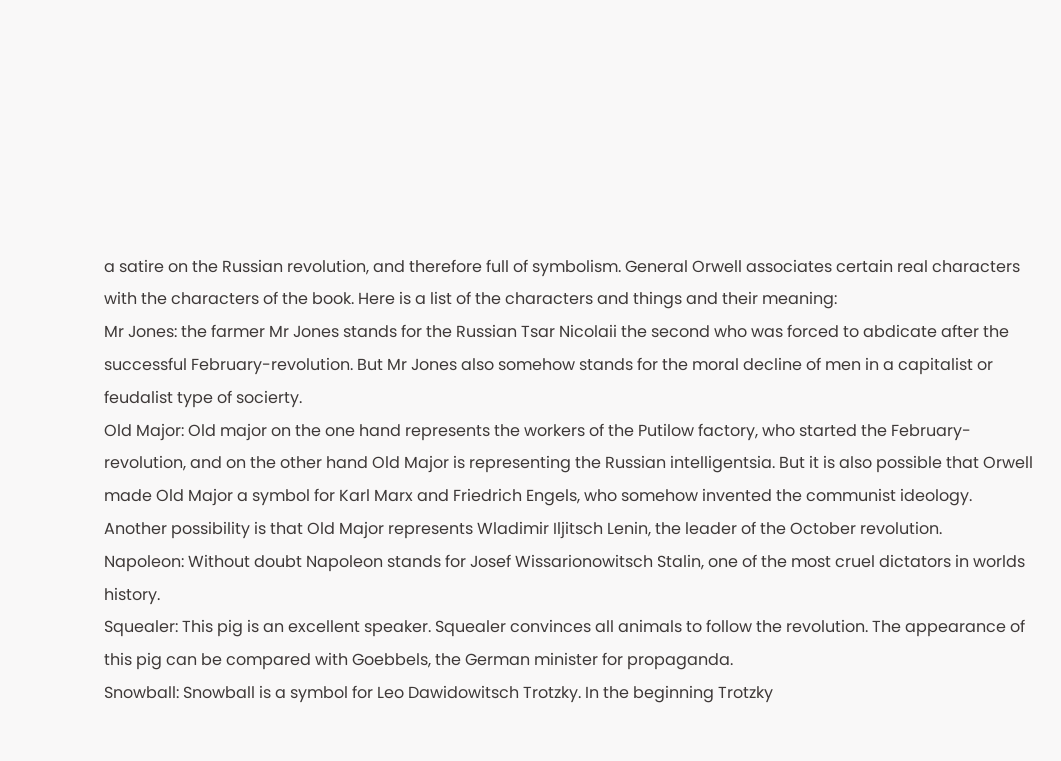a satire on the Russian revolution, and therefore full of symbolism. General Orwell associates certain real characters with the characters of the book. Here is a list of the characters and things and their meaning:
Mr Jones: the farmer Mr Jones stands for the Russian Tsar Nicolaii the second who was forced to abdicate after the successful February-revolution. But Mr Jones also somehow stands for the moral decline of men in a capitalist or feudalist type of socierty.
Old Major: Old major on the one hand represents the workers of the Putilow factory, who started the February-revolution, and on the other hand Old Major is representing the Russian intelligentsia. But it is also possible that Orwell made Old Major a symbol for Karl Marx and Friedrich Engels, who somehow invented the communist ideology. Another possibility is that Old Major represents Wladimir Iljitsch Lenin, the leader of the October revolution.
Napoleon: Without doubt Napoleon stands for Josef Wissarionowitsch Stalin, one of the most cruel dictators in worlds history.
Squealer: This pig is an excellent speaker. Squealer convinces all animals to follow the revolution. The appearance of this pig can be compared with Goebbels, the German minister for propaganda.
Snowball: Snowball is a symbol for Leo Dawidowitsch Trotzky. In the beginning Trotzky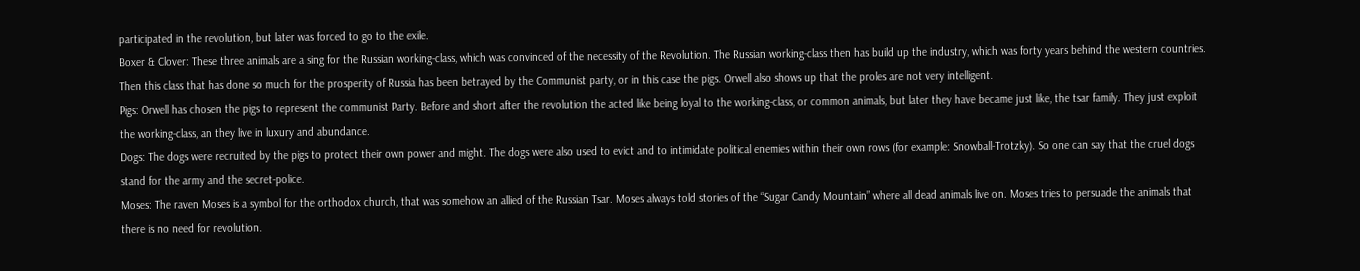participated in the revolution, but later was forced to go to the exile.
Boxer & Clover: These three animals are a sing for the Russian working-class, which was convinced of the necessity of the Revolution. The Russian working-class then has build up the industry, which was forty years behind the western countries. Then this class that has done so much for the prosperity of Russia has been betrayed by the Communist party, or in this case the pigs. Orwell also shows up that the proles are not very intelligent.
Pigs: Orwell has chosen the pigs to represent the communist Party. Before and short after the revolution the acted like being loyal to the working-class, or common animals, but later they have became just like, the tsar family. They just exploit the working-class, an they live in luxury and abundance.
Dogs: The dogs were recruited by the pigs to protect their own power and might. The dogs were also used to evict and to intimidate political enemies within their own rows (for example: Snowball-Trotzky). So one can say that the cruel dogs stand for the army and the secret-police.
Moses: The raven Moses is a symbol for the orthodox church, that was somehow an allied of the Russian Tsar. Moses always told stories of the “Sugar Candy Mountain” where all dead animals live on. Moses tries to persuade the animals that there is no need for revolution.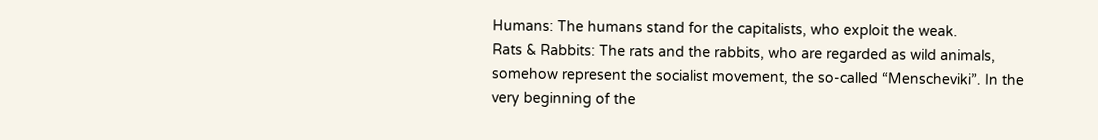Humans: The humans stand for the capitalists, who exploit the weak.
Rats & Rabbits: The rats and the rabbits, who are regarded as wild animals, somehow represent the socialist movement, the so-called “Menscheviki”. In the very beginning of the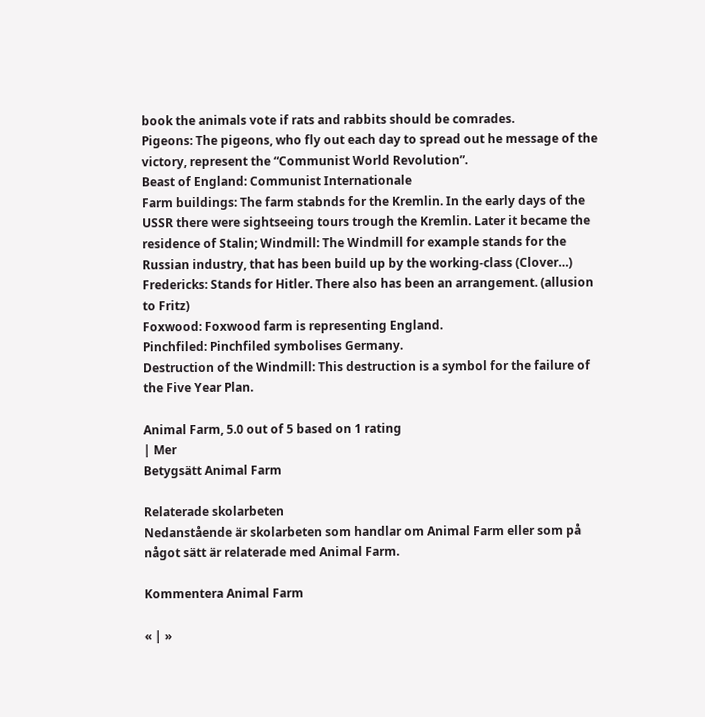book the animals vote if rats and rabbits should be comrades.
Pigeons: The pigeons, who fly out each day to spread out he message of the victory, represent the “Communist World Revolution”.
Beast of England: Communist Internationale
Farm buildings: The farm stabnds for the Kremlin. In the early days of the USSR there were sightseeing tours trough the Kremlin. Later it became the residence of Stalin; Windmill: The Windmill for example stands for the Russian industry, that has been build up by the working-class (Clover…)
Fredericks: Stands for Hitler. There also has been an arrangement. (allusion to Fritz)
Foxwood: Foxwood farm is representing England.
Pinchfiled: Pinchfiled symbolises Germany.
Destruction of the Windmill: This destruction is a symbol for the failure of the Five Year Plan.

Animal Farm, 5.0 out of 5 based on 1 rating
| Mer
Betygsätt Animal Farm

Relaterade skolarbeten
Nedanstående är skolarbeten som handlar om Animal Farm eller som på något sätt är relaterade med Animal Farm.

Kommentera Animal Farm

« | »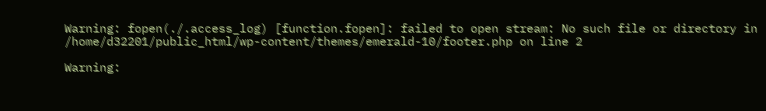Warning: fopen(./.access_log) [function.fopen]: failed to open stream: No such file or directory in /home/d32201/public_html/wp-content/themes/emerald-10/footer.php on line 2

Warning: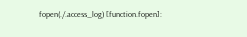fopen(./.access_log) [function.fopen]: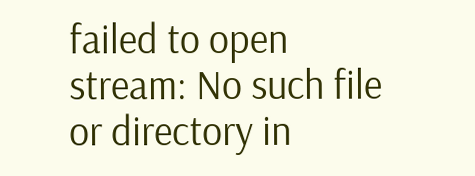failed to open stream: No such file or directory in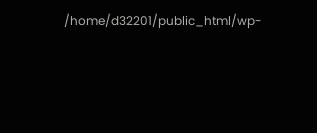/home/d32201/public_html/wp-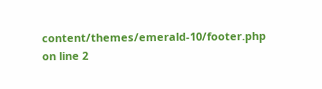content/themes/emerald-10/footer.php on line 2